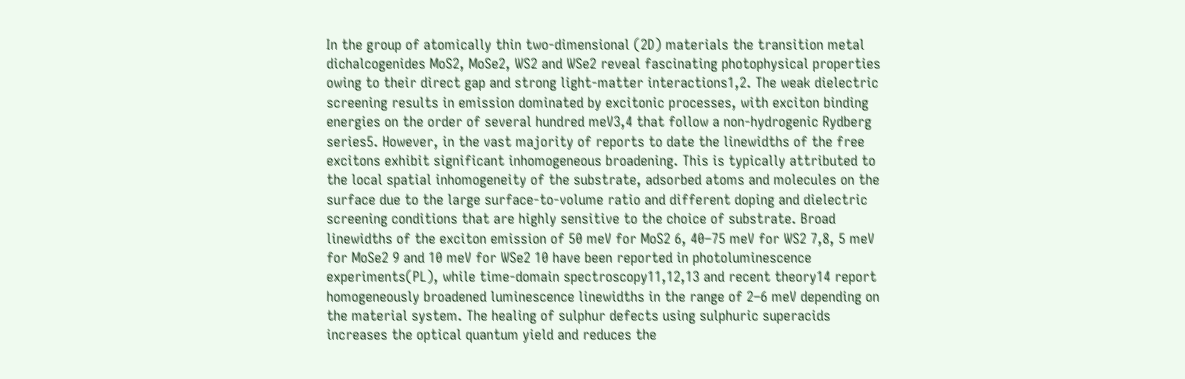In the group of atomically thin two-dimensional (2D) materials the transition metal dichalcogenides MoS2, MoSe2, WS2 and WSe2 reveal fascinating photophysical properties owing to their direct gap and strong light-matter interactions1,2. The weak dielectric screening results in emission dominated by excitonic processes, with exciton binding energies on the order of several hundred meV3,4 that follow a non-hydrogenic Rydberg series5. However, in the vast majority of reports to date the linewidths of the free excitons exhibit significant inhomogeneous broadening. This is typically attributed to the local spatial inhomogeneity of the substrate, adsorbed atoms and molecules on the surface due to the large surface-to-volume ratio and different doping and dielectric screening conditions that are highly sensitive to the choice of substrate. Broad linewidths of the exciton emission of 50 meV for MoS2 6, 40–75 meV for WS2 7,8, 5 meV for MoSe2 9 and 10 meV for WSe2 10 have been reported in photoluminescence experiments(PL), while time-domain spectroscopy11,12,13 and recent theory14 report homogeneously broadened luminescence linewidths in the range of 2–6 meV depending on the material system. The healing of sulphur defects using sulphuric superacids increases the optical quantum yield and reduces the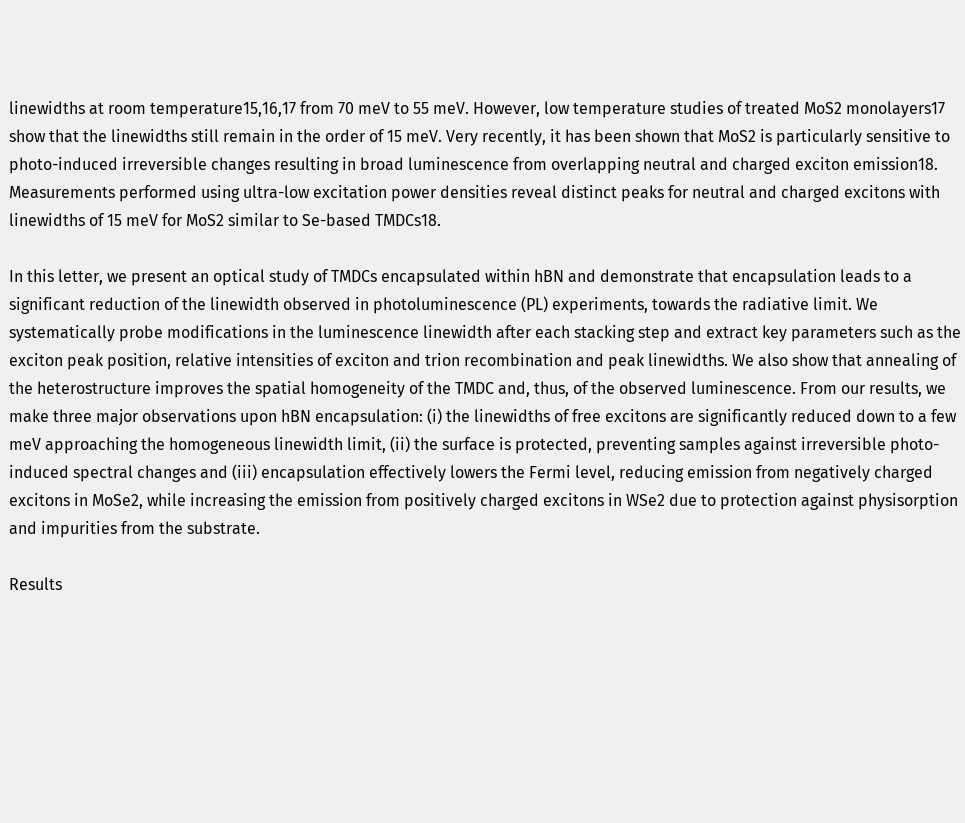linewidths at room temperature15,16,17 from 70 meV to 55 meV. However, low temperature studies of treated MoS2 monolayers17 show that the linewidths still remain in the order of 15 meV. Very recently, it has been shown that MoS2 is particularly sensitive to photo-induced irreversible changes resulting in broad luminescence from overlapping neutral and charged exciton emission18. Measurements performed using ultra-low excitation power densities reveal distinct peaks for neutral and charged excitons with linewidths of 15 meV for MoS2 similar to Se-based TMDCs18.

In this letter, we present an optical study of TMDCs encapsulated within hBN and demonstrate that encapsulation leads to a significant reduction of the linewidth observed in photoluminescence (PL) experiments, towards the radiative limit. We systematically probe modifications in the luminescence linewidth after each stacking step and extract key parameters such as the exciton peak position, relative intensities of exciton and trion recombination and peak linewidths. We also show that annealing of the heterostructure improves the spatial homogeneity of the TMDC and, thus, of the observed luminescence. From our results, we make three major observations upon hBN encapsulation: (i) the linewidths of free excitons are significantly reduced down to a few meV approaching the homogeneous linewidth limit, (ii) the surface is protected, preventing samples against irreversible photo-induced spectral changes and (iii) encapsulation effectively lowers the Fermi level, reducing emission from negatively charged excitons in MoSe2, while increasing the emission from positively charged excitons in WSe2 due to protection against physisorption and impurities from the substrate.

Results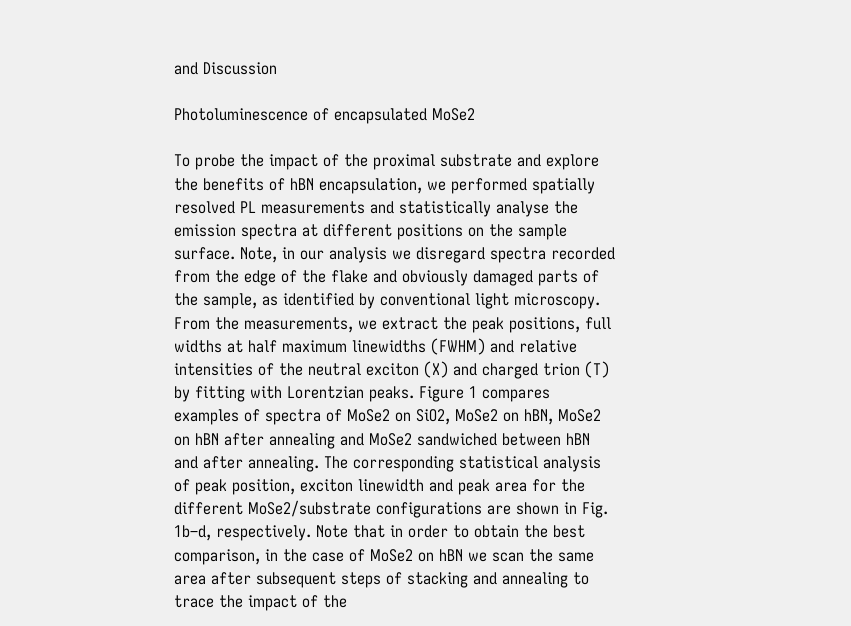and Discussion

Photoluminescence of encapsulated MoSe2

To probe the impact of the proximal substrate and explore the benefits of hBN encapsulation, we performed spatially resolved PL measurements and statistically analyse the emission spectra at different positions on the sample surface. Note, in our analysis we disregard spectra recorded from the edge of the flake and obviously damaged parts of the sample, as identified by conventional light microscopy. From the measurements, we extract the peak positions, full widths at half maximum linewidths (FWHM) and relative intensities of the neutral exciton (X) and charged trion (T) by fitting with Lorentzian peaks. Figure 1 compares examples of spectra of MoSe2 on SiO2, MoSe2 on hBN, MoSe2 on hBN after annealing and MoSe2 sandwiched between hBN and after annealing. The corresponding statistical analysis of peak position, exciton linewidth and peak area for the different MoSe2/substrate configurations are shown in Fig. 1b–d, respectively. Note that in order to obtain the best comparison, in the case of MoSe2 on hBN we scan the same area after subsequent steps of stacking and annealing to trace the impact of the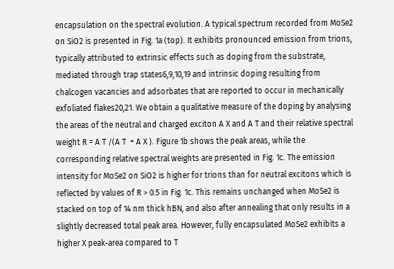encapsulation on the spectral evolution. A typical spectrum recorded from MoSe2 on SiO2 is presented in Fig. 1a (top). It exhibits pronounced emission from trions, typically attributed to extrinsic effects such as doping from the substrate, mediated through trap states6,9,10,19 and intrinsic doping resulting from chalcogen vacancies and adsorbates that are reported to occur in mechanically exfoliated flakes20,21. We obtain a qualitative measure of the doping by analysing the areas of the neutral and charged exciton A X and A T and their relative spectral weight R = A T /(A T  + A X ). Figure 1b shows the peak areas, while the corresponding relative spectral weights are presented in Fig. 1c. The emission intensity for MoSe2 on SiO2 is higher for trions than for neutral excitons which is reflected by values of R > 0.5 in Fig. 1c. This remains unchanged when MoSe2 is stacked on top of 14 nm thick hBN, and also after annealing that only results in a slightly decreased total peak area. However, fully encapsulated MoSe2 exhibits a higher X peak-area compared to T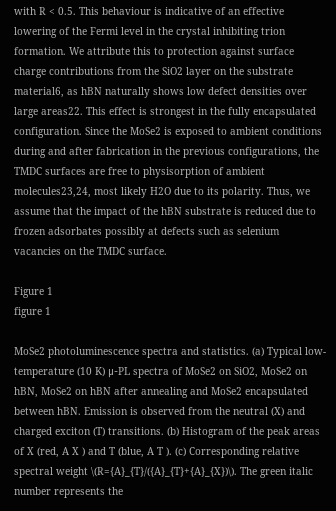with R < 0.5. This behaviour is indicative of an effective lowering of the Fermi level in the crystal inhibiting trion formation. We attribute this to protection against surface charge contributions from the SiO2 layer on the substrate material6, as hBN naturally shows low defect densities over large areas22. This effect is strongest in the fully encapsulated configuration. Since the MoSe2 is exposed to ambient conditions during and after fabrication in the previous configurations, the TMDC surfaces are free to physisorption of ambient molecules23,24, most likely H2O due to its polarity. Thus, we assume that the impact of the hBN substrate is reduced due to frozen adsorbates possibly at defects such as selenium vacancies on the TMDC surface.

Figure 1
figure 1

MoSe2 photoluminescence spectra and statistics. (a) Typical low-temperature (10 K) μ-PL spectra of MoSe2 on SiO2, MoSe2 on hBN, MoSe2 on hBN after annealing and MoSe2 encapsulated between hBN. Emission is observed from the neutral (X) and charged exciton (T) transitions. (b) Histogram of the peak areas of X (red, A X ) and T (blue, A T ). (c) Corresponding relative spectral weight \(R={A}_{T}/({A}_{T}+{A}_{X})\). The green italic number represents the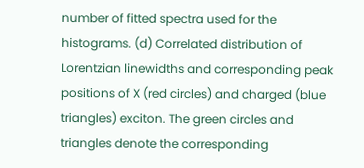number of fitted spectra used for the histograms. (d) Correlated distribution of Lorentzian linewidths and corresponding peak positions of X (red circles) and charged (blue triangles) exciton. The green circles and triangles denote the corresponding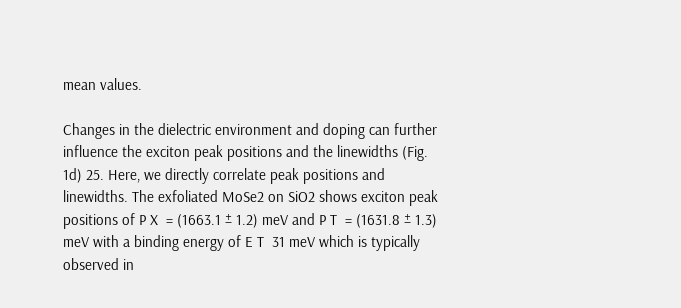mean values.

Changes in the dielectric environment and doping can further influence the exciton peak positions and the linewidths (Fig. 1d) 25. Here, we directly correlate peak positions and linewidths. The exfoliated MoSe2 on SiO2 shows exciton peak positions of P X  = (1663.1 ± 1.2) meV and P T  = (1631.8 ± 1.3) meV with a binding energy of E T  31 meV which is typically observed in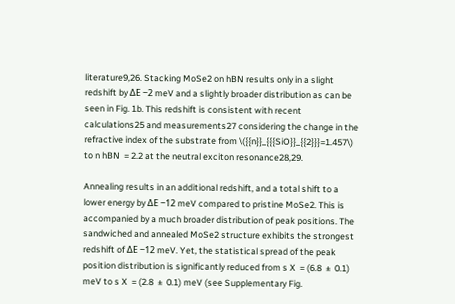literature9,26. Stacking MoSe2 on hBN results only in a slight redshift by ΔE −2 meV and a slightly broader distribution as can be seen in Fig. 1b. This redshift is consistent with recent calculations25 and measurements27 considering the change in the refractive index of the substrate from \({{n}}_{{{SiO}}_{{2}}}=1.457\) to n hBN  = 2.2 at the neutral exciton resonance28,29.

Annealing results in an additional redshift, and a total shift to a lower energy by ΔE −12 meV compared to pristine MoSe2. This is accompanied by a much broader distribution of peak positions. The sandwiched and annealed MoSe2 structure exhibits the strongest redshift of ΔE −12 meV. Yet, the statistical spread of the peak position distribution is significantly reduced from s X  = (6.8  ±  0.1) meV to s X  = (2.8  ±  0.1) meV (see Supplementary Fig.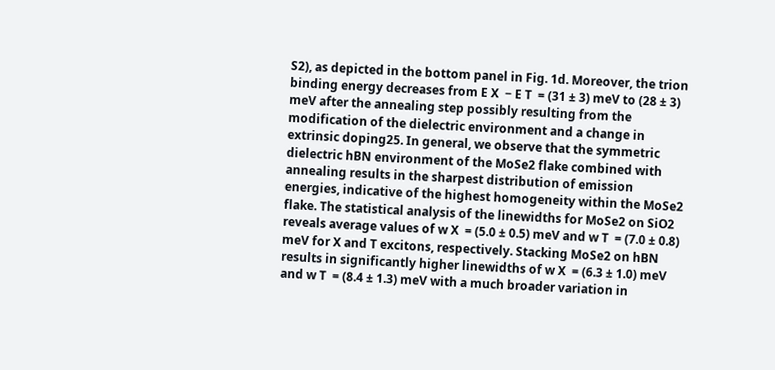S2), as depicted in the bottom panel in Fig. 1d. Moreover, the trion binding energy decreases from E X  − E T  = (31 ± 3) meV to (28 ± 3) meV after the annealing step possibly resulting from the modification of the dielectric environment and a change in extrinsic doping25. In general, we observe that the symmetric dielectric hBN environment of the MoSe2 flake combined with annealing results in the sharpest distribution of emission energies, indicative of the highest homogeneity within the MoSe2 flake. The statistical analysis of the linewidths for MoSe2 on SiO2 reveals average values of w X  = (5.0 ± 0.5) meV and w T  = (7.0 ± 0.8) meV for X and T excitons, respectively. Stacking MoSe2 on hBN results in significantly higher linewidths of w X  = (6.3 ± 1.0) meV and w T  = (8.4 ± 1.3) meV with a much broader variation in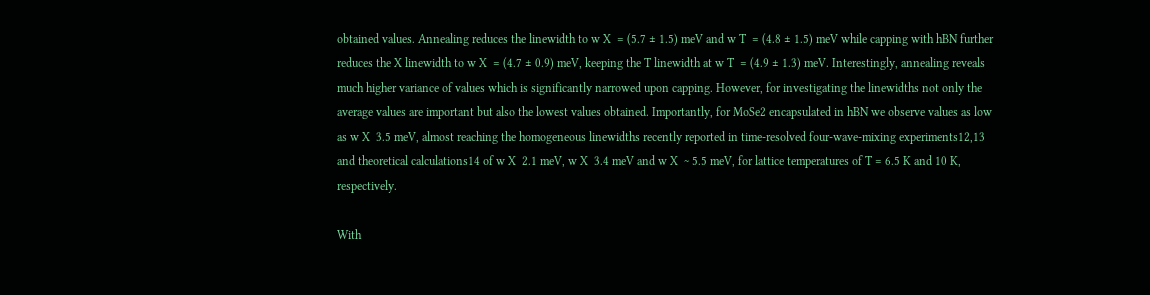obtained values. Annealing reduces the linewidth to w X  = (5.7 ± 1.5) meV and w T  = (4.8 ± 1.5) meV while capping with hBN further reduces the X linewidth to w X  = (4.7 ± 0.9) meV, keeping the T linewidth at w T  = (4.9 ± 1.3) meV. Interestingly, annealing reveals much higher variance of values which is significantly narrowed upon capping. However, for investigating the linewidths not only the average values are important but also the lowest values obtained. Importantly, for MoSe2 encapsulated in hBN we observe values as low as w X  3.5 meV, almost reaching the homogeneous linewidths recently reported in time-resolved four-wave-mixing experiments12,13 and theoretical calculations14 of w X  2.1 meV, w X  3.4 meV and w X  ~ 5.5 meV, for lattice temperatures of T = 6.5 K and 10 K, respectively.

With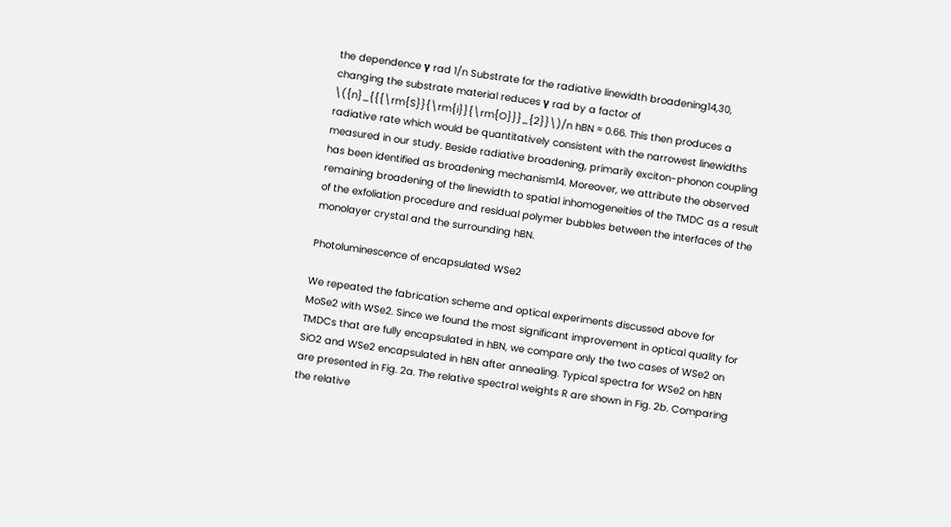the dependence γ rad 1/n Substrate for the radiative linewidth broadening14,30, changing the substrate material reduces γ rad by a factor of \({n}_{{{\rm{S}}{\rm{i}}{\rm{O}}}_{2}}\)/n hBN ≈ 0.66. This then produces a radiative rate which would be quantitatively consistent with the narrowest linewidths measured in our study. Beside radiative broadening, primarily exciton-phonon coupling has been identified as broadening mechanism14. Moreover, we attribute the observed remaining broadening of the linewidth to spatial inhomogeneities of the TMDC as a result of the exfoliation procedure and residual polymer bubbles between the interfaces of the monolayer crystal and the surrounding hBN.

Photoluminescence of encapsulated WSe2

We repeated the fabrication scheme and optical experiments discussed above for MoSe2 with WSe2. Since we found the most significant improvement in optical quality for TMDCs that are fully encapsulated in hBN, we compare only the two cases of WSe2 on SiO2 and WSe2 encapsulated in hBN after annealing. Typical spectra for WSe2 on hBN are presented in Fig. 2a. The relative spectral weights R are shown in Fig. 2b. Comparing the relative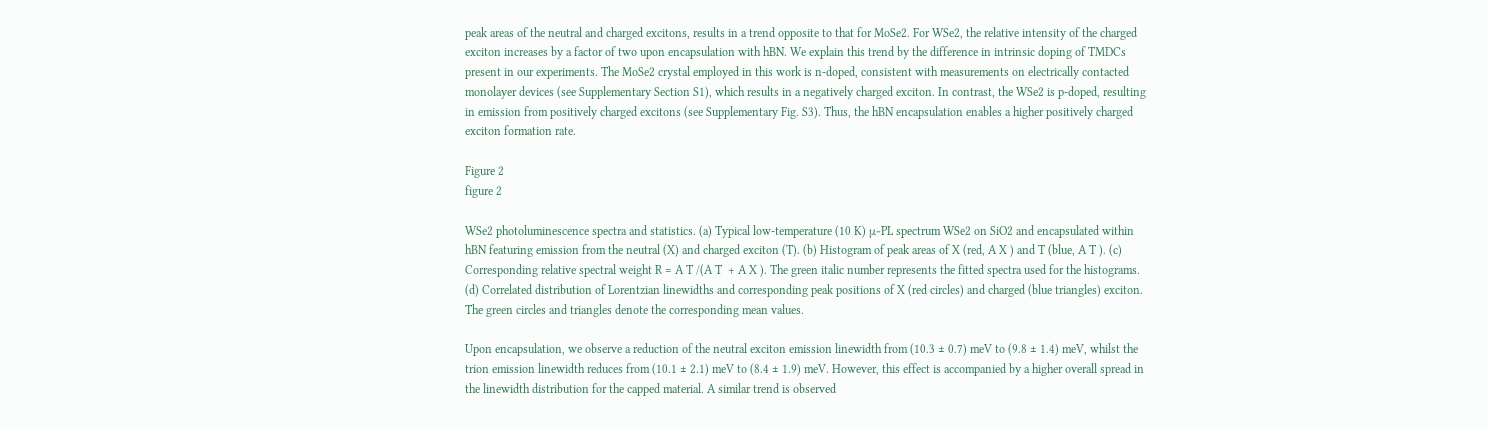peak areas of the neutral and charged excitons, results in a trend opposite to that for MoSe2. For WSe2, the relative intensity of the charged exciton increases by a factor of two upon encapsulation with hBN. We explain this trend by the difference in intrinsic doping of TMDCs present in our experiments. The MoSe2 crystal employed in this work is n-doped, consistent with measurements on electrically contacted monolayer devices (see Supplementary Section S1), which results in a negatively charged exciton. In contrast, the WSe2 is p-doped, resulting in emission from positively charged excitons (see Supplementary Fig. S3). Thus, the hBN encapsulation enables a higher positively charged exciton formation rate.

Figure 2
figure 2

WSe2 photoluminescence spectra and statistics. (a) Typical low-temperature (10 K) μ-PL spectrum WSe2 on SiO2 and encapsulated within hBN featuring emission from the neutral (X) and charged exciton (T). (b) Histogram of peak areas of X (red, A X ) and T (blue, A T ). (c) Corresponding relative spectral weight R = A T /(A T  + A X ). The green italic number represents the fitted spectra used for the histograms. (d) Correlated distribution of Lorentzian linewidths and corresponding peak positions of X (red circles) and charged (blue triangles) exciton. The green circles and triangles denote the corresponding mean values.

Upon encapsulation, we observe a reduction of the neutral exciton emission linewidth from (10.3 ± 0.7) meV to (9.8 ± 1.4) meV, whilst the trion emission linewidth reduces from (10.1 ± 2.1) meV to (8.4 ± 1.9) meV. However, this effect is accompanied by a higher overall spread in the linewidth distribution for the capped material. A similar trend is observed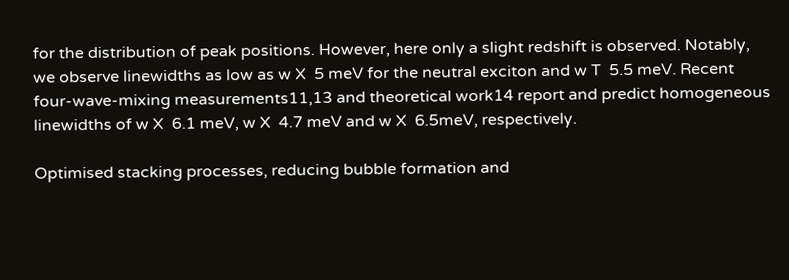for the distribution of peak positions. However, here only a slight redshift is observed. Notably, we observe linewidths as low as w X  5 meV for the neutral exciton and w T  5.5 meV. Recent four-wave-mixing measurements11,13 and theoretical work14 report and predict homogeneous linewidths of w X  6.1 meV, w X  4.7 meV and w X  6.5meV, respectively.

Optimised stacking processes, reducing bubble formation and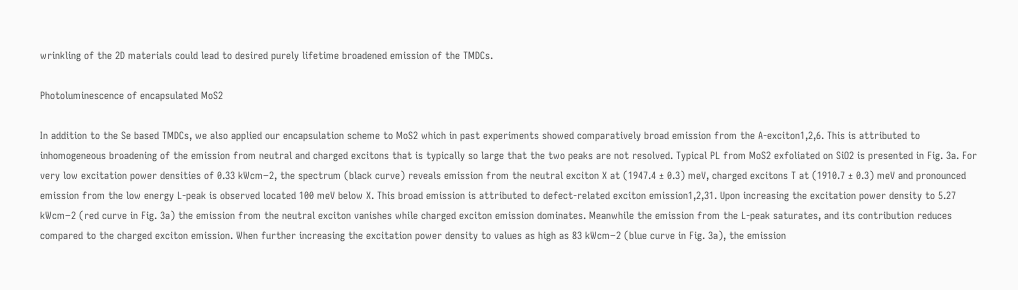wrinkling of the 2D materials could lead to desired purely lifetime broadened emission of the TMDCs.

Photoluminescence of encapsulated MoS2

In addition to the Se based TMDCs, we also applied our encapsulation scheme to MoS2 which in past experiments showed comparatively broad emission from the A-exciton1,2,6. This is attributed to inhomogeneous broadening of the emission from neutral and charged excitons that is typically so large that the two peaks are not resolved. Typical PL from MoS2 exfoliated on SiO2 is presented in Fig. 3a. For very low excitation power densities of 0.33 kWcm−2, the spectrum (black curve) reveals emission from the neutral exciton X at (1947.4 ± 0.3) meV, charged excitons T at (1910.7 ± 0.3) meV and pronounced emission from the low energy L-peak is observed located 100 meV below X. This broad emission is attributed to defect-related exciton emission1,2,31. Upon increasing the excitation power density to 5.27 kWcm−2 (red curve in Fig. 3a) the emission from the neutral exciton vanishes while charged exciton emission dominates. Meanwhile the emission from the L-peak saturates, and its contribution reduces compared to the charged exciton emission. When further increasing the excitation power density to values as high as 83 kWcm−2 (blue curve in Fig. 3a), the emission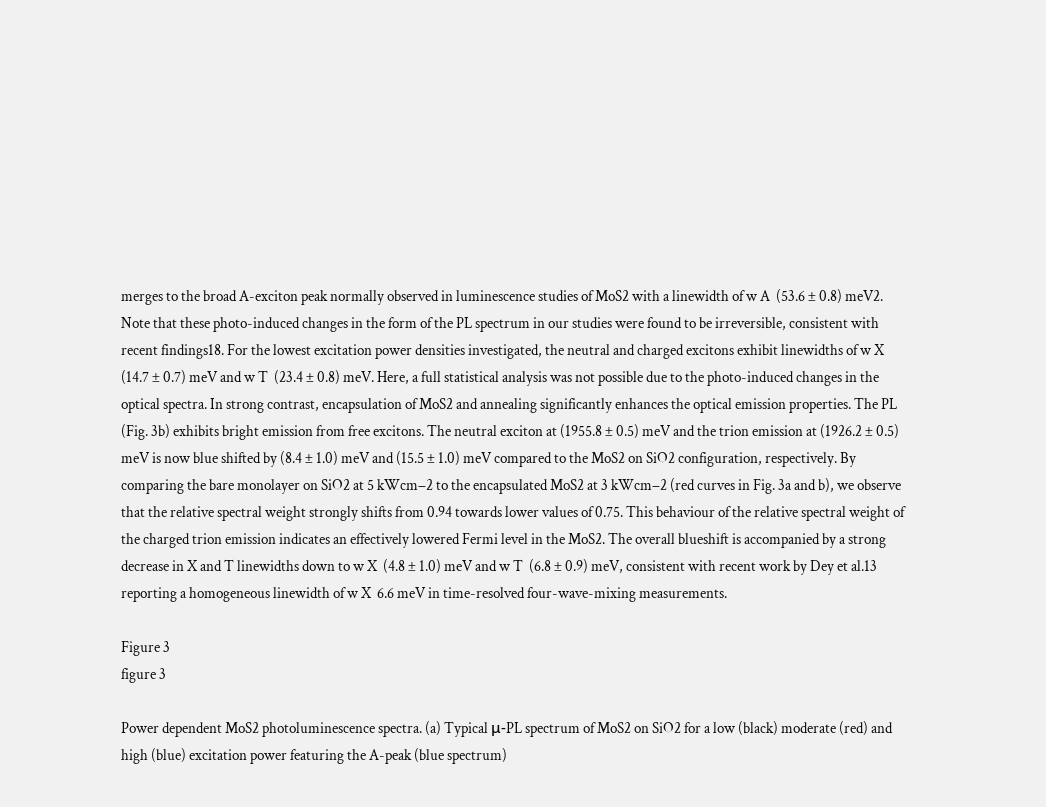merges to the broad A-exciton peak normally observed in luminescence studies of MoS2 with a linewidth of w A  (53.6 ± 0.8) meV2. Note that these photo-induced changes in the form of the PL spectrum in our studies were found to be irreversible, consistent with recent findings18. For the lowest excitation power densities investigated, the neutral and charged excitons exhibit linewidths of w X  (14.7 ± 0.7) meV and w T  (23.4 ± 0.8) meV. Here, a full statistical analysis was not possible due to the photo-induced changes in the optical spectra. In strong contrast, encapsulation of MoS2 and annealing significantly enhances the optical emission properties. The PL (Fig. 3b) exhibits bright emission from free excitons. The neutral exciton at (1955.8 ± 0.5) meV and the trion emission at (1926.2 ± 0.5) meV is now blue shifted by (8.4 ± 1.0) meV and (15.5 ± 1.0) meV compared to the MoS2 on SiO2 configuration, respectively. By comparing the bare monolayer on SiO2 at 5 kWcm−2 to the encapsulated MoS2 at 3 kWcm−2 (red curves in Fig. 3a and b), we observe that the relative spectral weight strongly shifts from 0.94 towards lower values of 0.75. This behaviour of the relative spectral weight of the charged trion emission indicates an effectively lowered Fermi level in the MoS2. The overall blueshift is accompanied by a strong decrease in X and T linewidths down to w X  (4.8 ± 1.0) meV and w T  (6.8 ± 0.9) meV, consistent with recent work by Dey et al.13 reporting a homogeneous linewidth of w X  6.6 meV in time-resolved four-wave-mixing measurements.

Figure 3
figure 3

Power dependent MoS2 photoluminescence spectra. (a) Typical μ-PL spectrum of MoS2 on SiO2 for a low (black) moderate (red) and high (blue) excitation power featuring the A-peak (blue spectrum)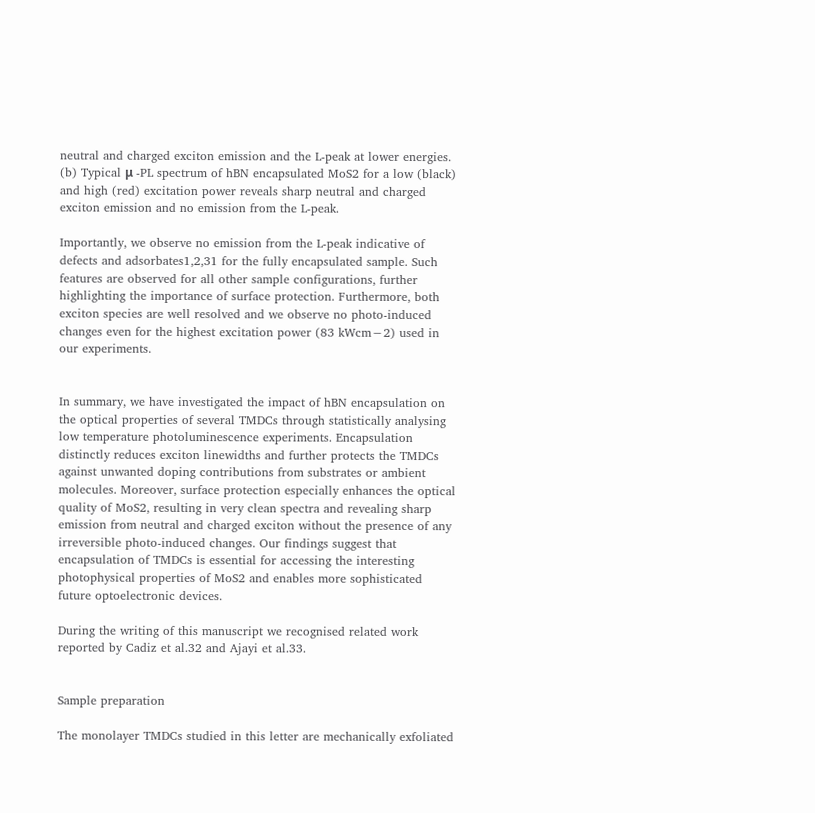neutral and charged exciton emission and the L-peak at lower energies. (b) Typical μ -PL spectrum of hBN encapsulated MoS2 for a low (black) and high (red) excitation power reveals sharp neutral and charged exciton emission and no emission from the L-peak.

Importantly, we observe no emission from the L-peak indicative of defects and adsorbates1,2,31 for the fully encapsulated sample. Such features are observed for all other sample configurations, further highlighting the importance of surface protection. Furthermore, both exciton species are well resolved and we observe no photo-induced changes even for the highest excitation power (83 kWcm−2) used in our experiments.


In summary, we have investigated the impact of hBN encapsulation on the optical properties of several TMDCs through statistically analysing low temperature photoluminescence experiments. Encapsulation distinctly reduces exciton linewidths and further protects the TMDCs against unwanted doping contributions from substrates or ambient molecules. Moreover, surface protection especially enhances the optical quality of MoS2, resulting in very clean spectra and revealing sharp emission from neutral and charged exciton without the presence of any irreversible photo-induced changes. Our findings suggest that encapsulation of TMDCs is essential for accessing the interesting photophysical properties of MoS2 and enables more sophisticated future optoelectronic devices.

During the writing of this manuscript we recognised related work reported by Cadiz et al.32 and Ajayi et al.33.


Sample preparation

The monolayer TMDCs studied in this letter are mechanically exfoliated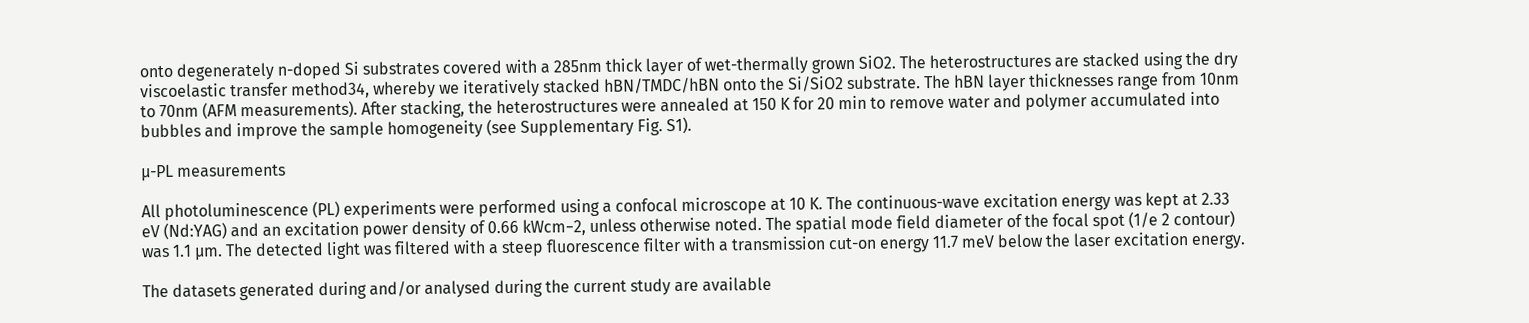onto degenerately n-doped Si substrates covered with a 285nm thick layer of wet-thermally grown SiO2. The heterostructures are stacked using the dry viscoelastic transfer method34, whereby we iteratively stacked hBN/TMDC/hBN onto the Si/SiO2 substrate. The hBN layer thicknesses range from 10nm to 70nm (AFM measurements). After stacking, the heterostructures were annealed at 150 K for 20 min to remove water and polymer accumulated into bubbles and improve the sample homogeneity (see Supplementary Fig. S1).

μ-PL measurements

All photoluminescence (PL) experiments were performed using a confocal microscope at 10 K. The continuous-wave excitation energy was kept at 2.33 eV (Nd:YAG) and an excitation power density of 0.66 kWcm−2, unless otherwise noted. The spatial mode field diameter of the focal spot (1/e 2 contour) was 1.1 μm. The detected light was filtered with a steep fluorescence filter with a transmission cut-on energy 11.7 meV below the laser excitation energy.

The datasets generated during and/or analysed during the current study are available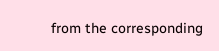from the corresponding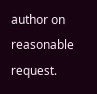author on reasonable request.